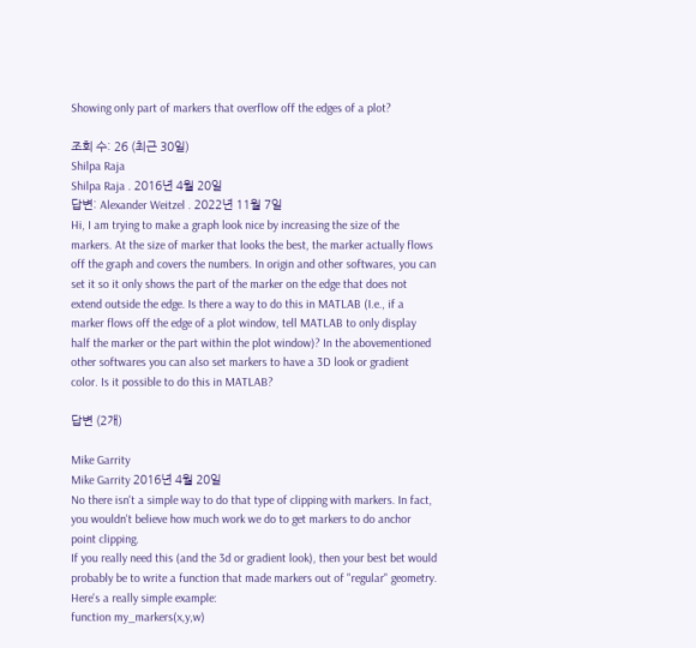Showing only part of markers that overflow off the edges of a plot?

조회 수: 26 (최근 30일)
Shilpa Raja
Shilpa Raja . 2016년 4월 20일
답변: Alexander Weitzel . 2022년 11월 7일
Hi, I am trying to make a graph look nice by increasing the size of the markers. At the size of marker that looks the best, the marker actually flows off the graph and covers the numbers. In origin and other softwares, you can set it so it only shows the part of the marker on the edge that does not extend outside the edge. Is there a way to do this in MATLAB (I.e., if a marker flows off the edge of a plot window, tell MATLAB to only display half the marker or the part within the plot window)? In the abovementioned other softwares you can also set markers to have a 3D look or gradient color. Is it possible to do this in MATLAB?

답변 (2개)

Mike Garrity
Mike Garrity 2016년 4월 20일
No there isn't a simple way to do that type of clipping with markers. In fact, you wouldn't believe how much work we do to get markers to do anchor point clipping.
If you really need this (and the 3d or gradient look), then your best bet would probably be to write a function that made markers out of "regular" geometry. Here's a really simple example:
function my_markers(x,y,w)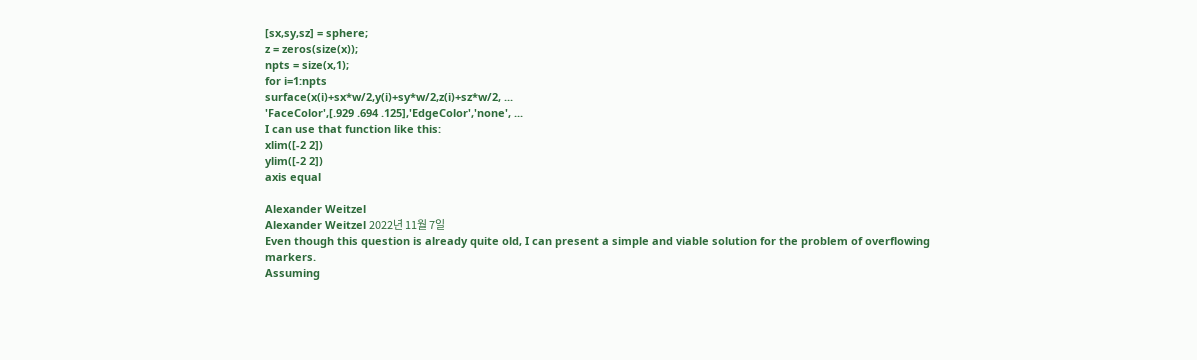[sx,sy,sz] = sphere;
z = zeros(size(x));
npts = size(x,1);
for i=1:npts
surface(x(i)+sx*w/2,y(i)+sy*w/2,z(i)+sz*w/2, ...
'FaceColor',[.929 .694 .125],'EdgeColor','none', ...
I can use that function like this:
xlim([-2 2])
ylim([-2 2])
axis equal

Alexander Weitzel
Alexander Weitzel 2022년 11월 7일
Even though this question is already quite old, I can present a simple and viable solution for the problem of overflowing markers.
Assuming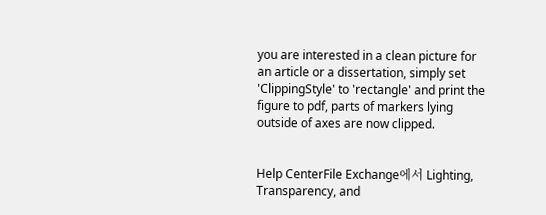you are interested in a clean picture for an article or a dissertation, simply set 'ClippingStyle' to 'rectangle' and print the figure to pdf, parts of markers lying outside of axes are now clipped.


Help CenterFile Exchange에서 Lighting, Transparency, and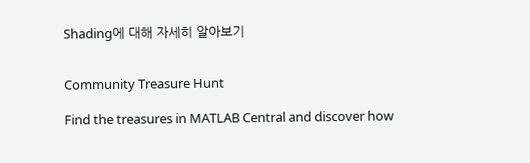Shading에 대해 자세히 알아보기


Community Treasure Hunt

Find the treasures in MATLAB Central and discover how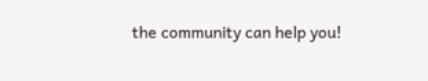the community can help you!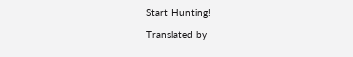Start Hunting!

Translated by